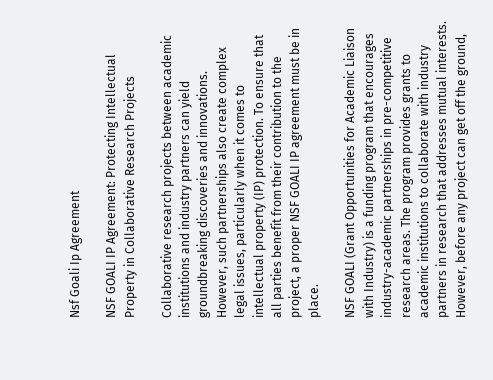Nsf Goali Ip Agreement

NSF GOALI IP Agreement: Protecting Intellectual Property in Collaborative Research Projects

Collaborative research projects between academic institutions and industry partners can yield groundbreaking discoveries and innovations. However, such partnerships also create complex legal issues, particularly when it comes to intellectual property (IP) protection. To ensure that all parties benefit from their contribution to the project, a proper NSF GOALI IP agreement must be in place.

NSF GOALI (Grant Opportunities for Academic Liaison with Industry) is a funding program that encourages industry-academic partnerships in pre-competitive research areas. The program provides grants to academic institutions to collaborate with industry partners in research that addresses mutual interests. However, before any project can get off the ground,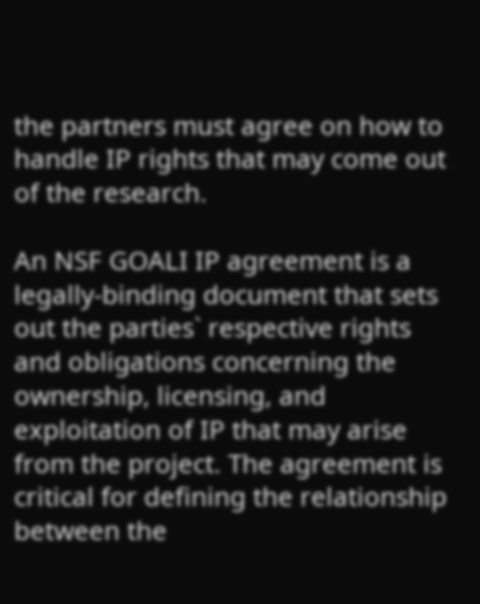the partners must agree on how to handle IP rights that may come out of the research.

An NSF GOALI IP agreement is a legally-binding document that sets out the parties` respective rights and obligations concerning the ownership, licensing, and exploitation of IP that may arise from the project. The agreement is critical for defining the relationship between the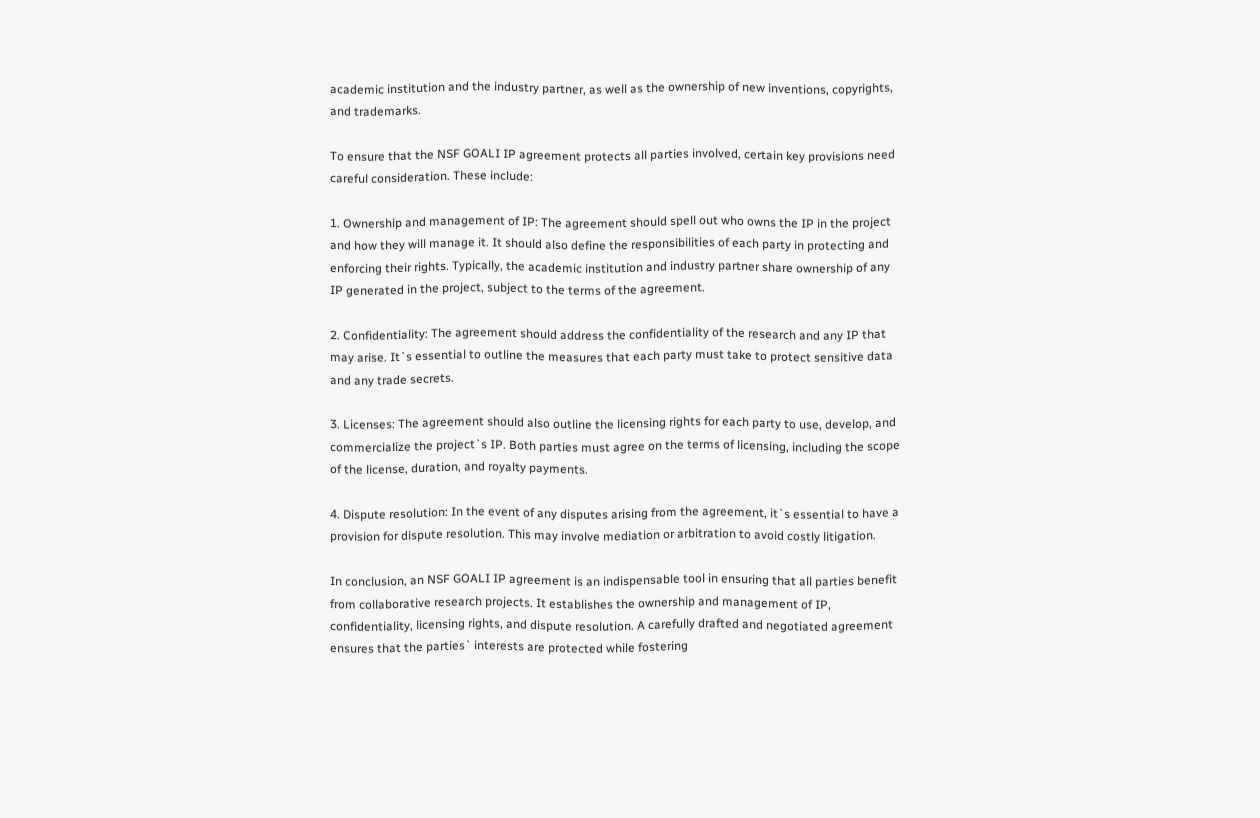academic institution and the industry partner, as well as the ownership of new inventions, copyrights, and trademarks.

To ensure that the NSF GOALI IP agreement protects all parties involved, certain key provisions need careful consideration. These include:

1. Ownership and management of IP: The agreement should spell out who owns the IP in the project and how they will manage it. It should also define the responsibilities of each party in protecting and enforcing their rights. Typically, the academic institution and industry partner share ownership of any IP generated in the project, subject to the terms of the agreement.

2. Confidentiality: The agreement should address the confidentiality of the research and any IP that may arise. It`s essential to outline the measures that each party must take to protect sensitive data and any trade secrets.

3. Licenses: The agreement should also outline the licensing rights for each party to use, develop, and commercialize the project`s IP. Both parties must agree on the terms of licensing, including the scope of the license, duration, and royalty payments.

4. Dispute resolution: In the event of any disputes arising from the agreement, it`s essential to have a provision for dispute resolution. This may involve mediation or arbitration to avoid costly litigation.

In conclusion, an NSF GOALI IP agreement is an indispensable tool in ensuring that all parties benefit from collaborative research projects. It establishes the ownership and management of IP, confidentiality, licensing rights, and dispute resolution. A carefully drafted and negotiated agreement ensures that the parties` interests are protected while fostering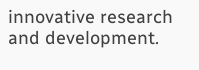innovative research and development.